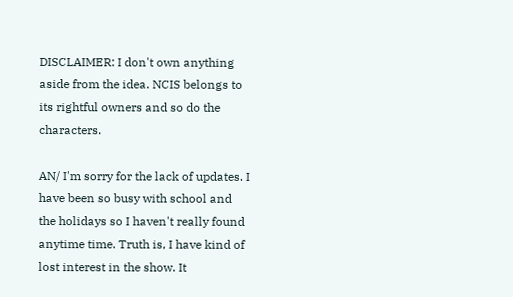DISCLAIMER: I don't own anything aside from the idea. NCIS belongs to its rightful owners and so do the characters.

AN/ I'm sorry for the lack of updates. I have been so busy with school and the holidays so I haven't really found anytime time. Truth is, I have kind of lost interest in the show. It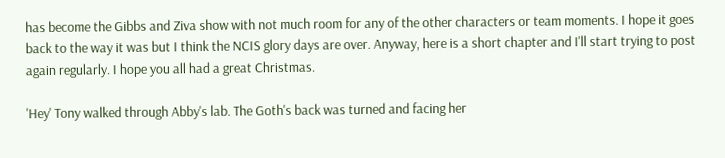has become the Gibbs and Ziva show with not much room for any of the other characters or team moments. I hope it goes back to the way it was but I think the NCIS glory days are over. Anyway, here is a short chapter and I'll start trying to post again regularly. I hope you all had a great Christmas.

'Hey' Tony walked through Abby's lab. The Goth's back was turned and facing her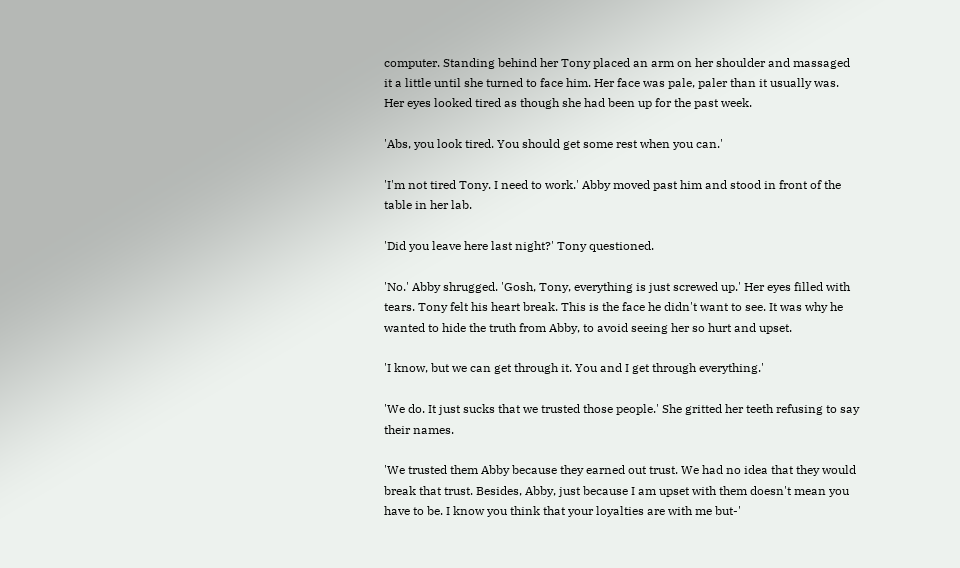computer. Standing behind her Tony placed an arm on her shoulder and massaged it a little until she turned to face him. Her face was pale, paler than it usually was. Her eyes looked tired as though she had been up for the past week.

'Abs, you look tired. You should get some rest when you can.'

'I'm not tired Tony. I need to work.' Abby moved past him and stood in front of the table in her lab.

'Did you leave here last night?' Tony questioned.

'No.' Abby shrugged. 'Gosh, Tony, everything is just screwed up.' Her eyes filled with tears. Tony felt his heart break. This is the face he didn't want to see. It was why he wanted to hide the truth from Abby, to avoid seeing her so hurt and upset.

'I know, but we can get through it. You and I get through everything.'

'We do. It just sucks that we trusted those people.' She gritted her teeth refusing to say their names.

'We trusted them Abby because they earned out trust. We had no idea that they would break that trust. Besides, Abby, just because I am upset with them doesn't mean you have to be. I know you think that your loyalties are with me but-'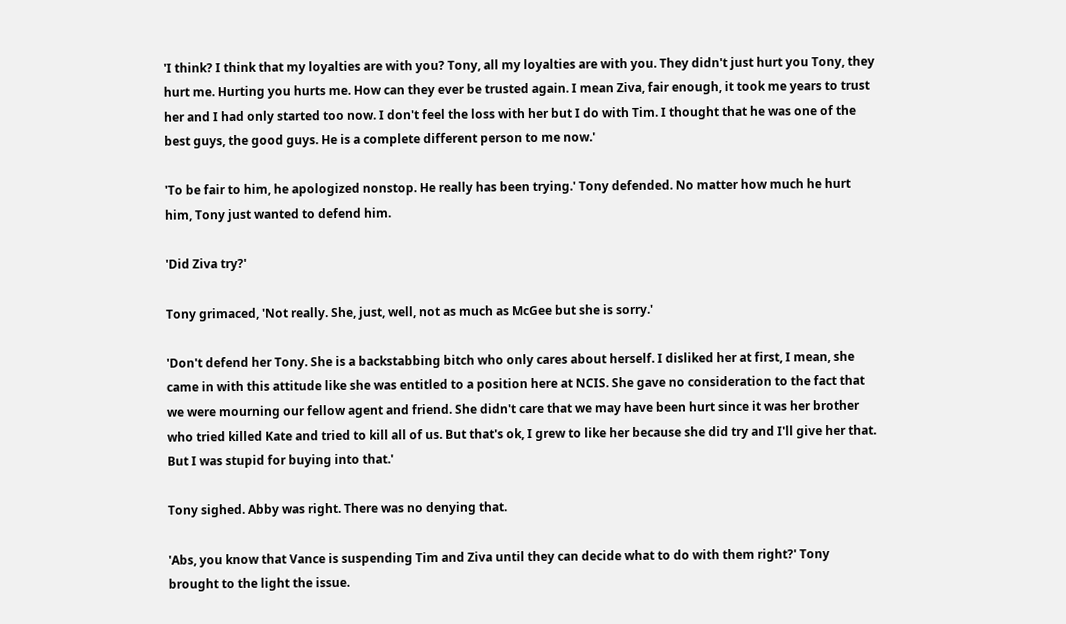'I think? I think that my loyalties are with you? Tony, all my loyalties are with you. They didn't just hurt you Tony, they hurt me. Hurting you hurts me. How can they ever be trusted again. I mean Ziva, fair enough, it took me years to trust her and I had only started too now. I don't feel the loss with her but I do with Tim. I thought that he was one of the best guys, the good guys. He is a complete different person to me now.'

'To be fair to him, he apologized nonstop. He really has been trying.' Tony defended. No matter how much he hurt him, Tony just wanted to defend him.

'Did Ziva try?'

Tony grimaced, 'Not really. She, just, well, not as much as McGee but she is sorry.'

'Don't defend her Tony. She is a backstabbing bitch who only cares about herself. I disliked her at first, I mean, she came in with this attitude like she was entitled to a position here at NCIS. She gave no consideration to the fact that we were mourning our fellow agent and friend. She didn't care that we may have been hurt since it was her brother who tried killed Kate and tried to kill all of us. But that's ok, I grew to like her because she did try and I'll give her that. But I was stupid for buying into that.'

Tony sighed. Abby was right. There was no denying that.

'Abs, you know that Vance is suspending Tim and Ziva until they can decide what to do with them right?' Tony brought to the light the issue.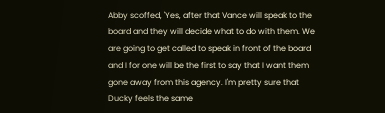Abby scoffed, 'Yes, after that Vance will speak to the board and they will decide what to do with them. We are going to get called to speak in front of the board and I for one will be the first to say that I want them gone away from this agency. I'm pretty sure that Ducky feels the same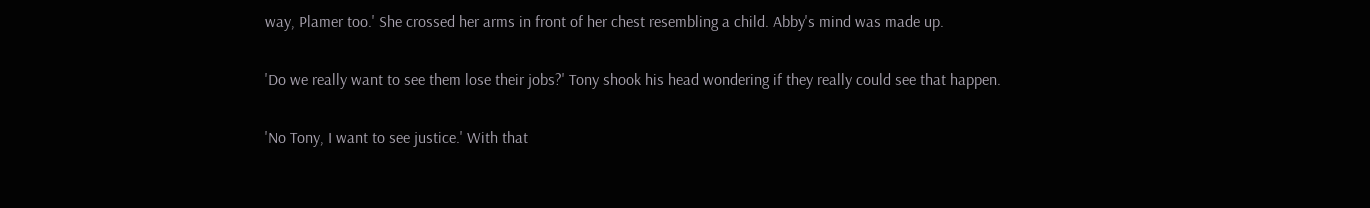way, Plamer too.' She crossed her arms in front of her chest resembling a child. Abby's mind was made up.

'Do we really want to see them lose their jobs?' Tony shook his head wondering if they really could see that happen.

'No Tony, I want to see justice.' With that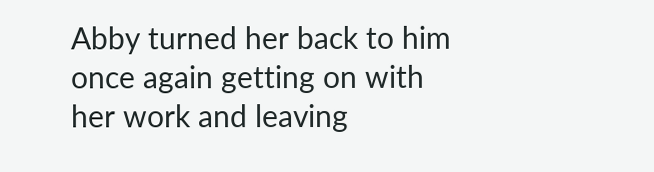Abby turned her back to him once again getting on with her work and leaving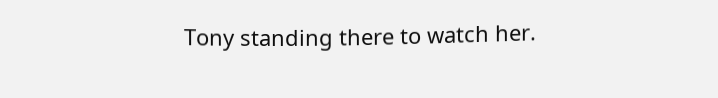Tony standing there to watch her.